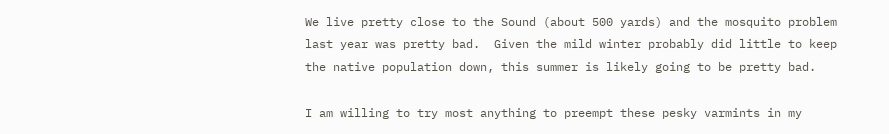We live pretty close to the Sound (about 500 yards) and the mosquito problem last year was pretty bad.  Given the mild winter probably did little to keep the native population down, this summer is likely going to be pretty bad.

I am willing to try most anything to preempt these pesky varmints in my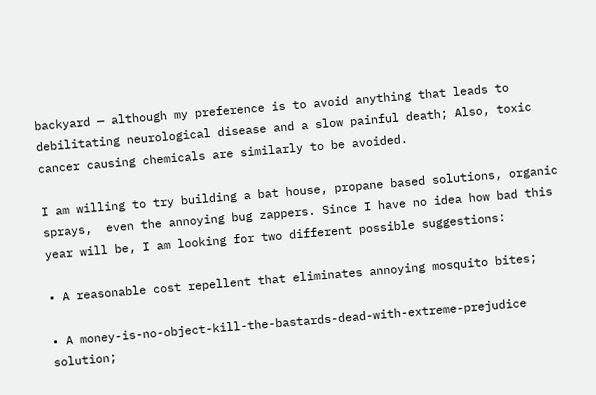backyard — although my preference is to avoid anything that leads to debilitating neurological disease and a slow painful death; Also, toxic cancer causing chemicals are similarly to be avoided.

I am willing to try building a bat house, propane based solutions, organic sprays,  even the annoying bug zappers. Since I have no idea how bad this year will be, I am looking for two different possible suggestions:

• A reasonable cost repellent that eliminates annoying mosquito bites;

• A money-is-no-object-kill-the-bastards-dead-with-extreme-prejudice solution;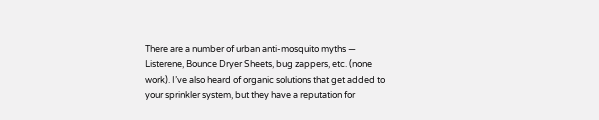There are a number of urban anti-mosquito myths — Listerene, Bounce Dryer Sheets, bug zappers, etc. (none work). I’ve also heard of organic solutions that get added to your sprinkler system, but they have a reputation for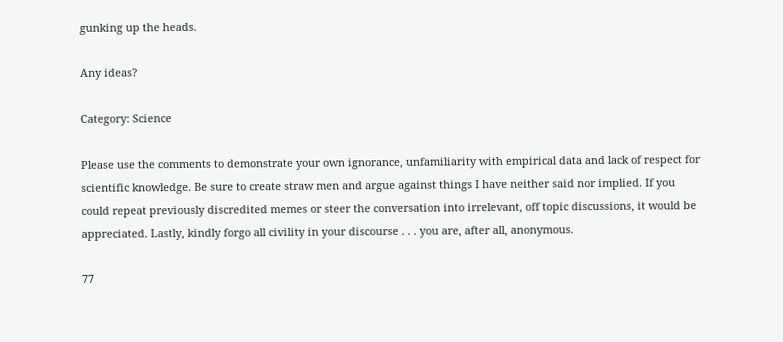gunking up the heads.

Any ideas?

Category: Science

Please use the comments to demonstrate your own ignorance, unfamiliarity with empirical data and lack of respect for scientific knowledge. Be sure to create straw men and argue against things I have neither said nor implied. If you could repeat previously discredited memes or steer the conversation into irrelevant, off topic discussions, it would be appreciated. Lastly, kindly forgo all civility in your discourse . . . you are, after all, anonymous.

77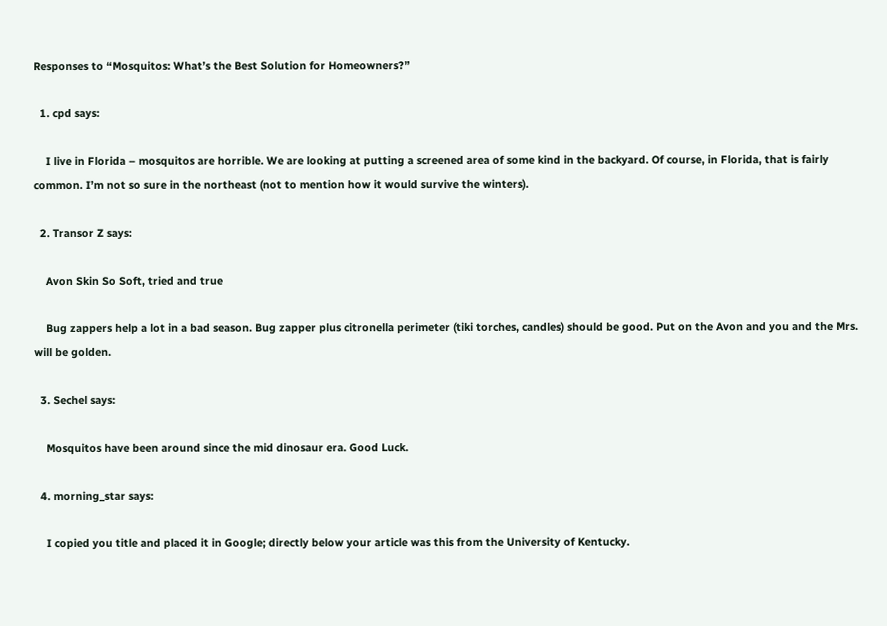Responses to “Mosquitos: What’s the Best Solution for Homeowners?”

  1. cpd says:

    I live in Florida – mosquitos are horrible. We are looking at putting a screened area of some kind in the backyard. Of course, in Florida, that is fairly common. I’m not so sure in the northeast (not to mention how it would survive the winters).

  2. Transor Z says:

    Avon Skin So Soft, tried and true

    Bug zappers help a lot in a bad season. Bug zapper plus citronella perimeter (tiki torches, candles) should be good. Put on the Avon and you and the Mrs. will be golden.

  3. Sechel says:

    Mosquitos have been around since the mid dinosaur era. Good Luck.

  4. morning_star says:

    I copied you title and placed it in Google; directly below your article was this from the University of Kentucky.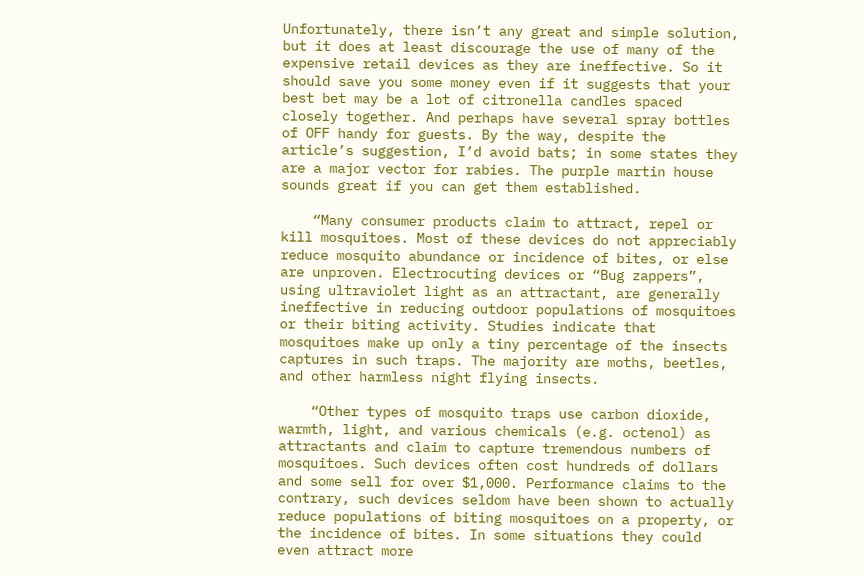Unfortunately, there isn’t any great and simple solution, but it does at least discourage the use of many of the expensive retail devices as they are ineffective. So it should save you some money even if it suggests that your best bet may be a lot of citronella candles spaced closely together. And perhaps have several spray bottles of OFF handy for guests. By the way, despite the article’s suggestion, I’d avoid bats; in some states they are a major vector for rabies. The purple martin house sounds great if you can get them established.

    “Many consumer products claim to attract, repel or kill mosquitoes. Most of these devices do not appreciably reduce mosquito abundance or incidence of bites, or else are unproven. Electrocuting devices or “Bug zappers”, using ultraviolet light as an attractant, are generally ineffective in reducing outdoor populations of mosquitoes or their biting activity. Studies indicate that mosquitoes make up only a tiny percentage of the insects captures in such traps. The majority are moths, beetles, and other harmless night flying insects.

    “Other types of mosquito traps use carbon dioxide, warmth, light, and various chemicals (e.g. octenol) as attractants and claim to capture tremendous numbers of mosquitoes. Such devices often cost hundreds of dollars and some sell for over $1,000. Performance claims to the contrary, such devices seldom have been shown to actually reduce populations of biting mosquitoes on a property, or the incidence of bites. In some situations they could even attract more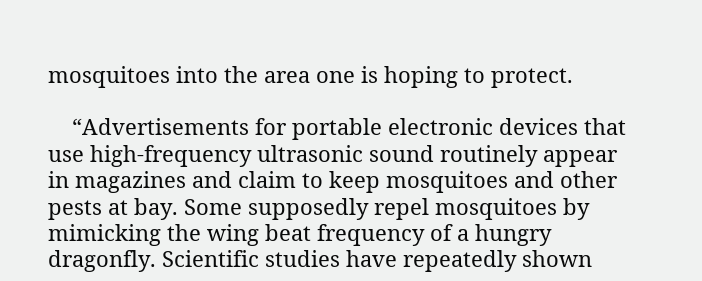mosquitoes into the area one is hoping to protect.

    “Advertisements for portable electronic devices that use high-frequency ultrasonic sound routinely appear in magazines and claim to keep mosquitoes and other pests at bay. Some supposedly repel mosquitoes by mimicking the wing beat frequency of a hungry dragonfly. Scientific studies have repeatedly shown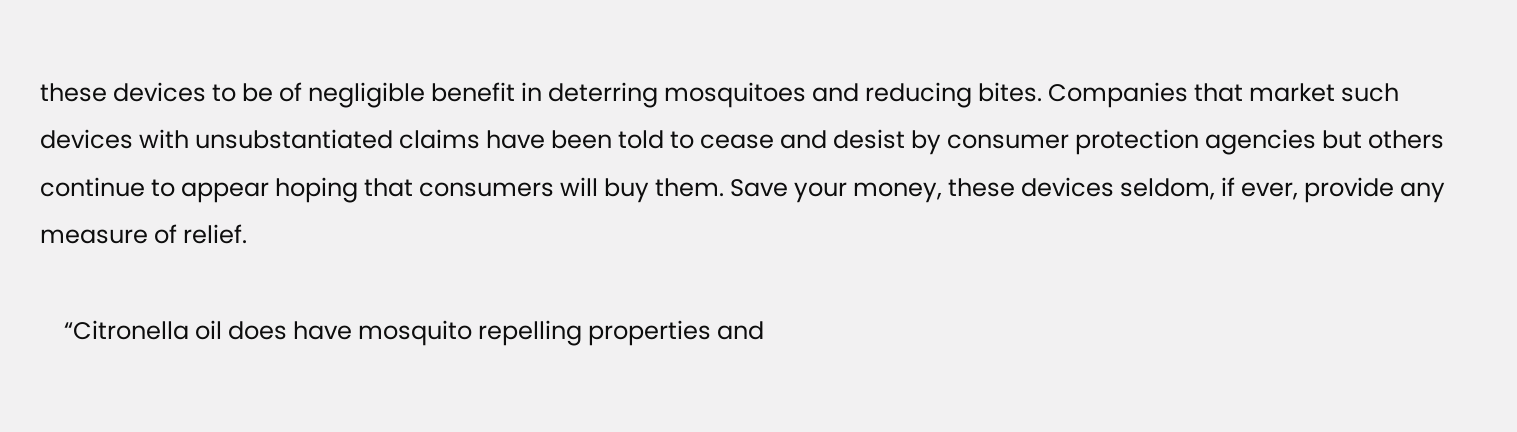these devices to be of negligible benefit in deterring mosquitoes and reducing bites. Companies that market such devices with unsubstantiated claims have been told to cease and desist by consumer protection agencies but others continue to appear hoping that consumers will buy them. Save your money, these devices seldom, if ever, provide any measure of relief.

    “Citronella oil does have mosquito repelling properties and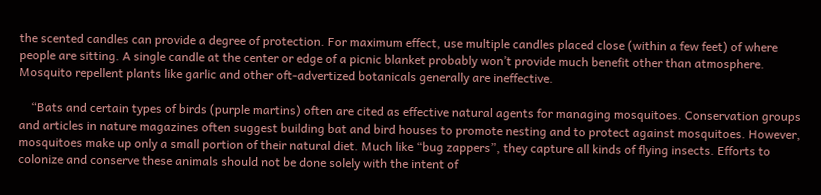the scented candles can provide a degree of protection. For maximum effect, use multiple candles placed close (within a few feet) of where people are sitting. A single candle at the center or edge of a picnic blanket probably won’t provide much benefit other than atmosphere. Mosquito repellent plants like garlic and other oft-advertized botanicals generally are ineffective.

    “Bats and certain types of birds (purple martins) often are cited as effective natural agents for managing mosquitoes. Conservation groups and articles in nature magazines often suggest building bat and bird houses to promote nesting and to protect against mosquitoes. However, mosquitoes make up only a small portion of their natural diet. Much like “bug zappers”, they capture all kinds of flying insects. Efforts to colonize and conserve these animals should not be done solely with the intent of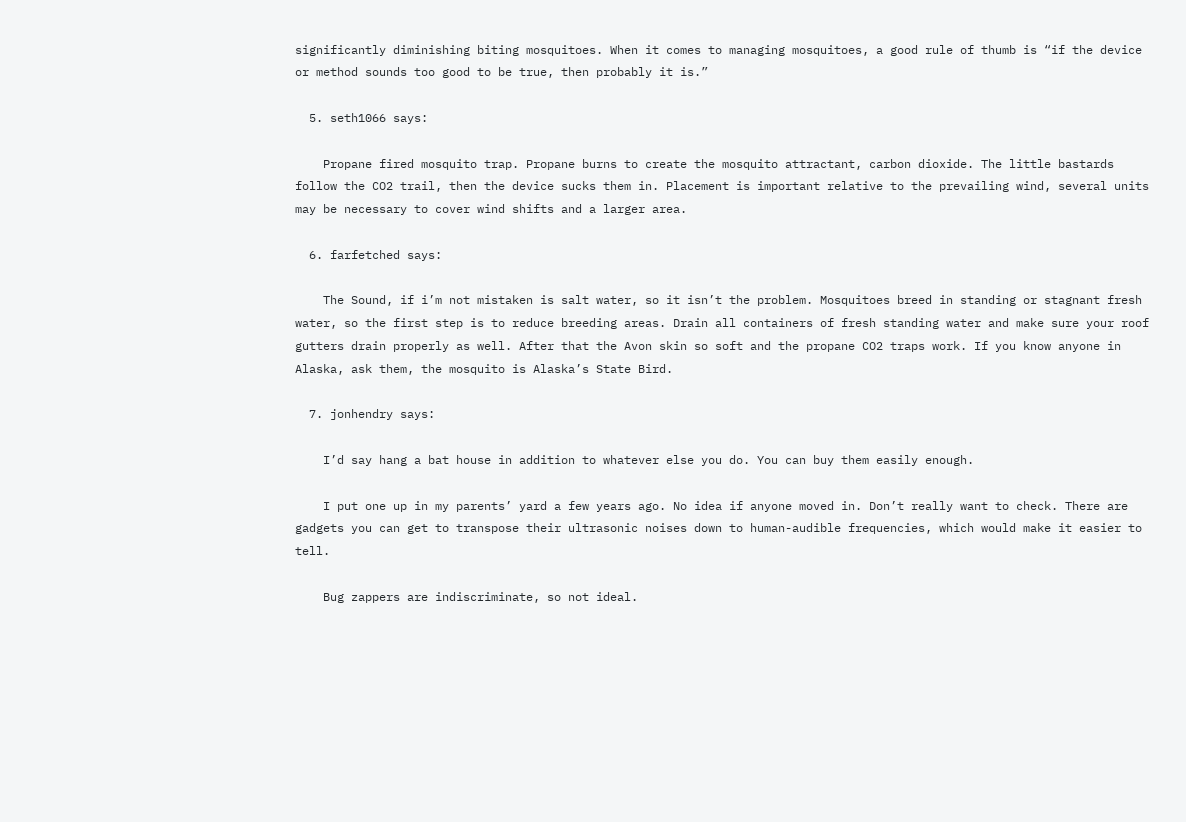significantly diminishing biting mosquitoes. When it comes to managing mosquitoes, a good rule of thumb is “if the device or method sounds too good to be true, then probably it is.”

  5. seth1066 says:

    Propane fired mosquito trap. Propane burns to create the mosquito attractant, carbon dioxide. The little bastards follow the CO2 trail, then the device sucks them in. Placement is important relative to the prevailing wind, several units may be necessary to cover wind shifts and a larger area.

  6. farfetched says:

    The Sound, if i’m not mistaken is salt water, so it isn’t the problem. Mosquitoes breed in standing or stagnant fresh water, so the first step is to reduce breeding areas. Drain all containers of fresh standing water and make sure your roof gutters drain properly as well. After that the Avon skin so soft and the propane CO2 traps work. If you know anyone in Alaska, ask them, the mosquito is Alaska’s State Bird.

  7. jonhendry says:

    I’d say hang a bat house in addition to whatever else you do. You can buy them easily enough.

    I put one up in my parents’ yard a few years ago. No idea if anyone moved in. Don’t really want to check. There are gadgets you can get to transpose their ultrasonic noises down to human-audible frequencies, which would make it easier to tell.

    Bug zappers are indiscriminate, so not ideal.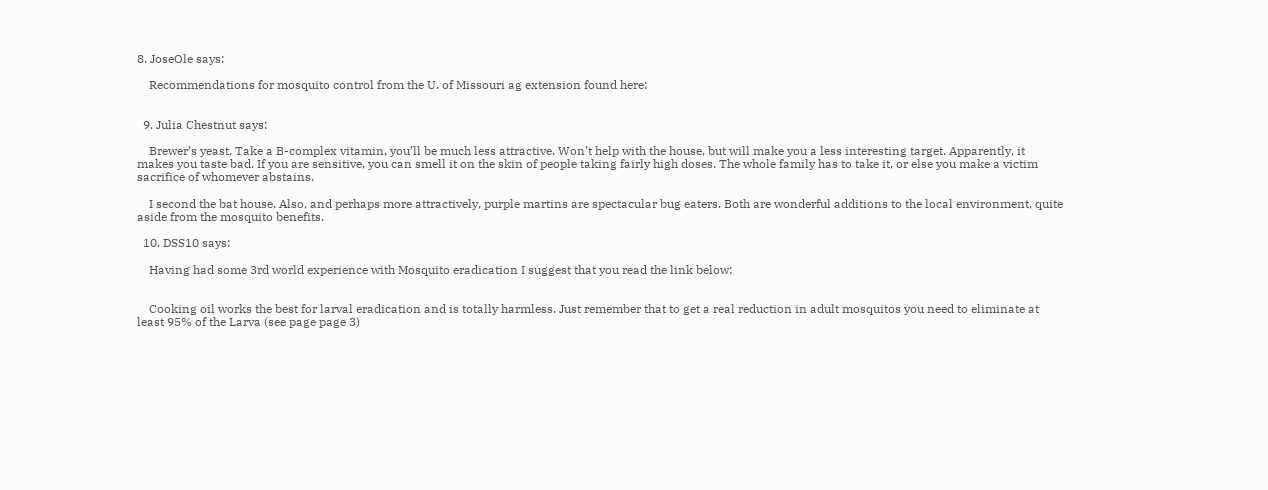8. JoseOle says:

    Recommendations for mosquito control from the U. of Missouri ag extension found here:


  9. Julia Chestnut says:

    Brewer’s yeast. Take a B-complex vitamin, you’ll be much less attractive. Won’t help with the house, but will make you a less interesting target. Apparently, it makes you taste bad. If you are sensitive, you can smell it on the skin of people taking fairly high doses. The whole family has to take it, or else you make a victim sacrifice of whomever abstains.

    I second the bat house. Also, and perhaps more attractively, purple martins are spectacular bug eaters. Both are wonderful additions to the local environment, quite aside from the mosquito benefits.

  10. DSS10 says:

    Having had some 3rd world experience with Mosquito eradication I suggest that you read the link below:


    Cooking oil works the best for larval eradication and is totally harmless. Just remember that to get a real reduction in adult mosquitos you need to eliminate at least 95% of the Larva (see page page 3)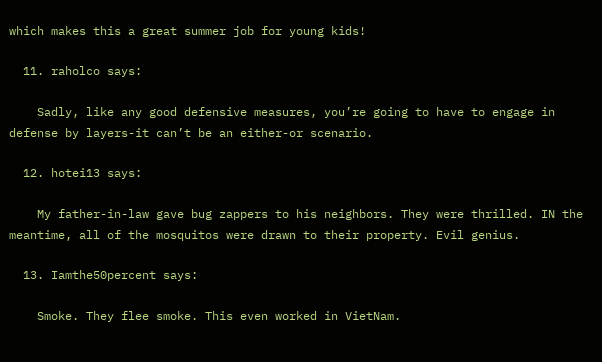which makes this a great summer job for young kids!

  11. raholco says:

    Sadly, like any good defensive measures, you’re going to have to engage in defense by layers-it can’t be an either-or scenario.

  12. hotei13 says:

    My father-in-law gave bug zappers to his neighbors. They were thrilled. IN the meantime, all of the mosquitos were drawn to their property. Evil genius.

  13. Iamthe50percent says:

    Smoke. They flee smoke. This even worked in VietNam.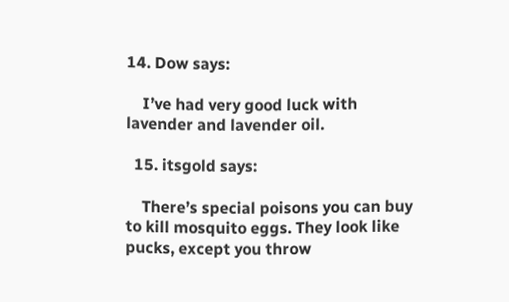14. Dow says:

    I’ve had very good luck with lavender and lavender oil.

  15. itsgold says:

    There’s special poisons you can buy to kill mosquito eggs. They look like pucks, except you throw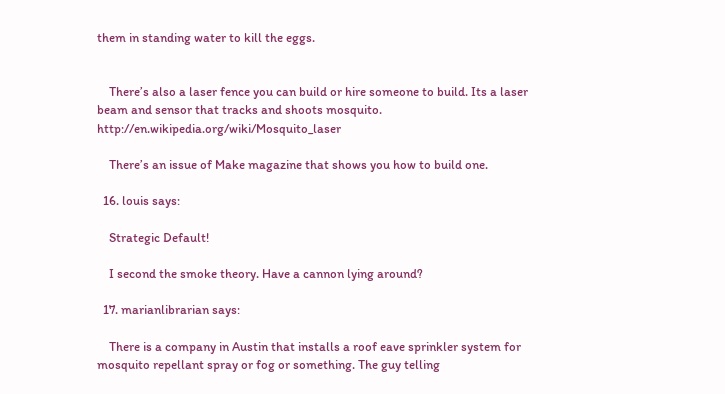them in standing water to kill the eggs.


    There’s also a laser fence you can build or hire someone to build. Its a laser beam and sensor that tracks and shoots mosquito. http://en.wikipedia.org/wiki/Mosquito_laser

    There’s an issue of Make magazine that shows you how to build one.

  16. louis says:

    Strategic Default!

    I second the smoke theory. Have a cannon lying around?

  17. marianlibrarian says:

    There is a company in Austin that installs a roof eave sprinkler system for mosquito repellant spray or fog or something. The guy telling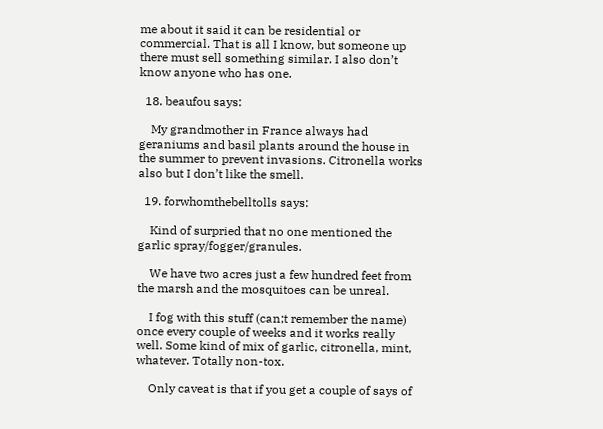me about it said it can be residential or commercial. That is all I know, but someone up there must sell something similar. I also don’t know anyone who has one.

  18. beaufou says:

    My grandmother in France always had geraniums and basil plants around the house in the summer to prevent invasions. Citronella works also but I don’t like the smell.

  19. forwhomthebelltolls says:

    Kind of surpried that no one mentioned the garlic spray/fogger/granules.

    We have two acres just a few hundred feet from the marsh and the mosquitoes can be unreal.

    I fog with this stuff (can;t remember the name) once every couple of weeks and it works really well. Some kind of mix of garlic, citronella, mint, whatever. Totally non-tox.

    Only caveat is that if you get a couple of says of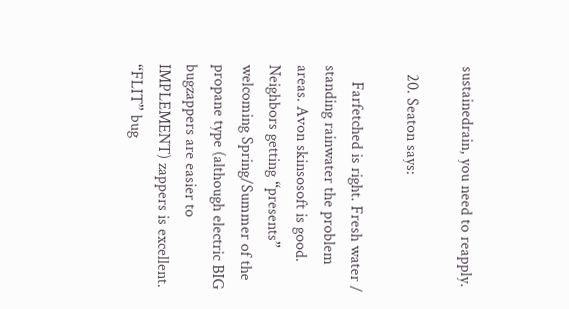sustainedrain, you need to reapply.

  20. Seaton says:

    Farfetched is right. Fresh water / standing rainwater the problem areas. Avon skinsosoft is good. Neighbors getting “presents” welcoming Spring/Summer of the propane type (although electric BIG bugzappers are easier to IMPLEMENT) zappers is excellent. “FLIT” bug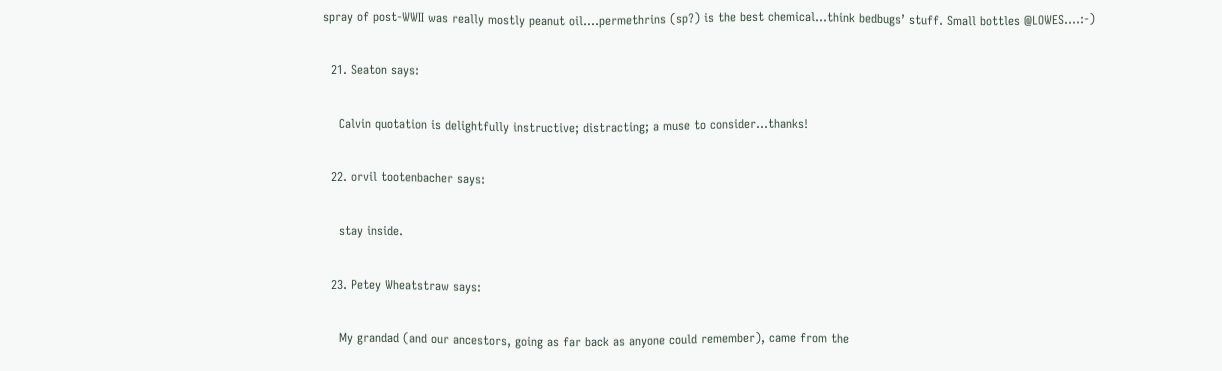spray of post-WWII was really mostly peanut oil….permethrins (sp?) is the best chemical…think bedbugs’ stuff. Small bottles @LOWES….:-)

  21. Seaton says:

    Calvin quotation is delightfully instructive; distracting; a muse to consider…thanks!

  22. orvil tootenbacher says:

    stay inside.

  23. Petey Wheatstraw says:

    My grandad (and our ancestors, going as far back as anyone could remember), came from the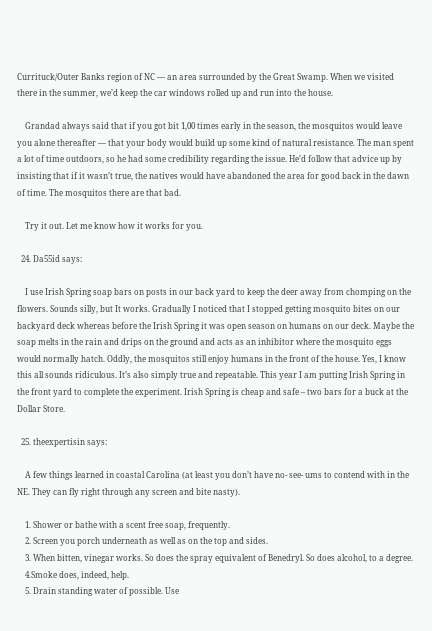Currituck/Outer Banks region of NC — an area surrounded by the Great Swamp. When we visited there in the summer, we’d keep the car windows rolled up and run into the house.

    Grandad always said that if you got bit 1,00 times early in the season, the mosquitos would leave you alone thereafter — that your body would build up some kind of natural resistance. The man spent a lot of time outdoors, so he had some credibility regarding the issue. He’d follow that advice up by insisting that if it wasn’t true, the natives would have abandoned the area for good back in the dawn of time. The mosquitos there are that bad.

    Try it out. Let me know how it works for you.

  24. Da55id says:

    I use Irish Spring soap bars on posts in our back yard to keep the deer away from chomping on the flowers. Sounds silly, but It works. Gradually I noticed that I stopped getting mosquito bites on our backyard deck whereas before the Irish Spring it was open season on humans on our deck. Maybe the soap melts in the rain and drips on the ground and acts as an inhibitor where the mosquito eggs would normally hatch. Oddly, the mosquitos still enjoy humans in the front of the house. Yes, I know this all sounds ridiculous. It’s also simply true and repeatable. This year I am putting Irish Spring in the front yard to complete the experiment. Irish Spring is cheap and safe – two bars for a buck at the Dollar Store.

  25. theexpertisin says:

    A few things learned in coastal Carolina (at least you don’t have no- see- ums to contend with in the NE. They can fly right through any screen and bite nasty).

    1. Shower or bathe with a scent free soap, frequently.
    2. Screen you porch underneath as well as on the top and sides.
    3. When bitten, vinegar works. So does the spray equivalent of Benedryl. So does alcohol, to a degree.
    4.Smoke does, indeed, help.
    5. Drain standing water of possible. Use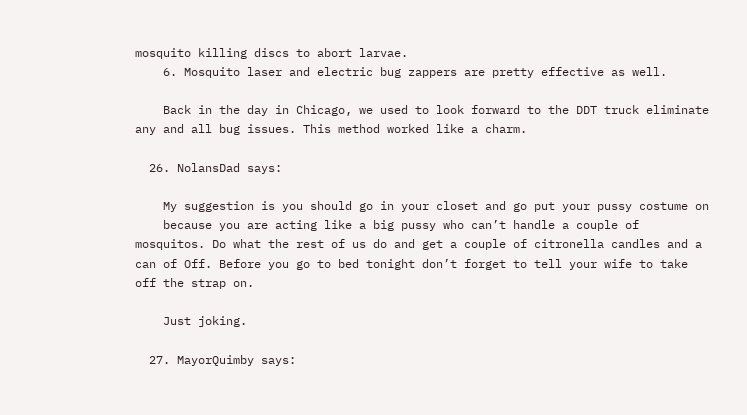mosquito killing discs to abort larvae.
    6. Mosquito laser and electric bug zappers are pretty effective as well.

    Back in the day in Chicago, we used to look forward to the DDT truck eliminate any and all bug issues. This method worked like a charm.

  26. NolansDad says:

    My suggestion is you should go in your closet and go put your pussy costume on
    because you are acting like a big pussy who can’t handle a couple of mosquitos. Do what the rest of us do and get a couple of citronella candles and a can of Off. Before you go to bed tonight don’t forget to tell your wife to take off the strap on.

    Just joking.

  27. MayorQuimby says: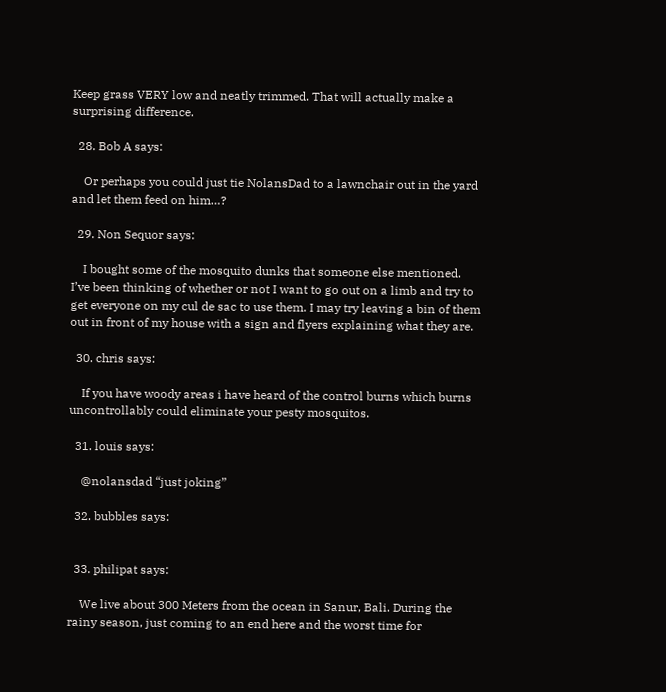Keep grass VERY low and neatly trimmed. That will actually make a surprising difference.

  28. Bob A says:

    Or perhaps you could just tie NolansDad to a lawnchair out in the yard and let them feed on him…?

  29. Non Sequor says:

    I bought some of the mosquito dunks that someone else mentioned. I’ve been thinking of whether or not I want to go out on a limb and try to get everyone on my cul de sac to use them. I may try leaving a bin of them out in front of my house with a sign and flyers explaining what they are.

  30. chris says:

    If you have woody areas i have heard of the control burns which burns uncontrollably could eliminate your pesty mosquitos.

  31. louis says:

    @nolansdad “just joking”

  32. bubbles says:


  33. philipat says:

    We live about 300 Meters from the ocean in Sanur, Bali. During the rainy season, just coming to an end here and the worst time for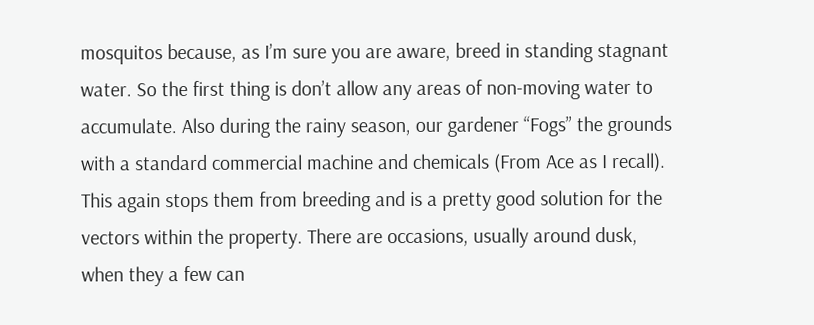mosquitos because, as I’m sure you are aware, breed in standing stagnant water. So the first thing is don’t allow any areas of non-moving water to accumulate. Also during the rainy season, our gardener “Fogs” the grounds with a standard commercial machine and chemicals (From Ace as I recall). This again stops them from breeding and is a pretty good solution for the vectors within the property. There are occasions, usually around dusk, when they a few can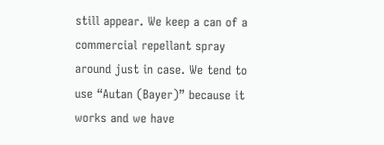still appear. We keep a can of a commercial repellant spray around just in case. We tend to use “Autan (Bayer)” because it works and we have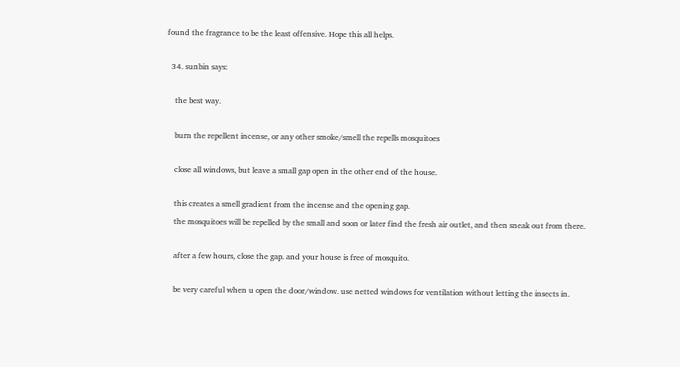found the fragrance to be the least offensive. Hope this all helps.

  34. sunbin says:

    the best way.

    burn the repellent incense, or any other smoke/smell the repells mosquitoes

    close all windows, but leave a small gap open in the other end of the house.

    this creates a smell gradient from the incense and the opening gap.
    the mosquitoes will be repelled by the small and soon or later find the fresh air outlet, and then sneak out from there.

    after a few hours, close the gap. and your house is free of mosquito.

    be very careful when u open the door/window. use netted windows for ventilation without letting the insects in.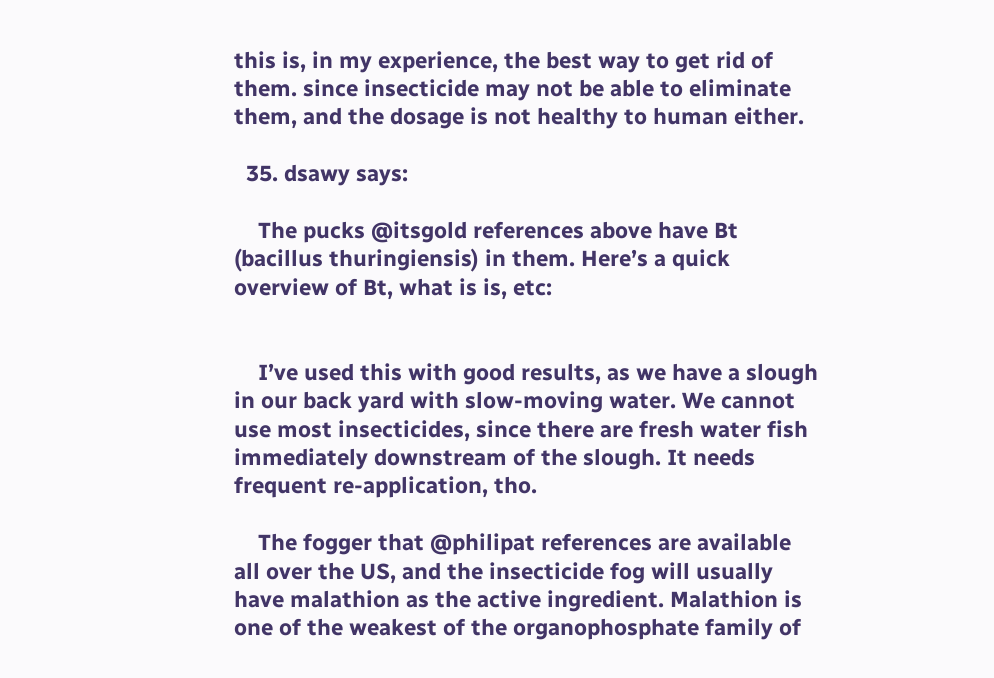this is, in my experience, the best way to get rid of them. since insecticide may not be able to eliminate them, and the dosage is not healthy to human either.

  35. dsawy says:

    The pucks @itsgold references above have Bt (bacillus thuringiensis) in them. Here’s a quick overview of Bt, what is is, etc:


    I’ve used this with good results, as we have a slough in our back yard with slow-moving water. We cannot use most insecticides, since there are fresh water fish immediately downstream of the slough. It needs frequent re-application, tho.

    The fogger that @philipat references are available all over the US, and the insecticide fog will usually have malathion as the active ingredient. Malathion is one of the weakest of the organophosphate family of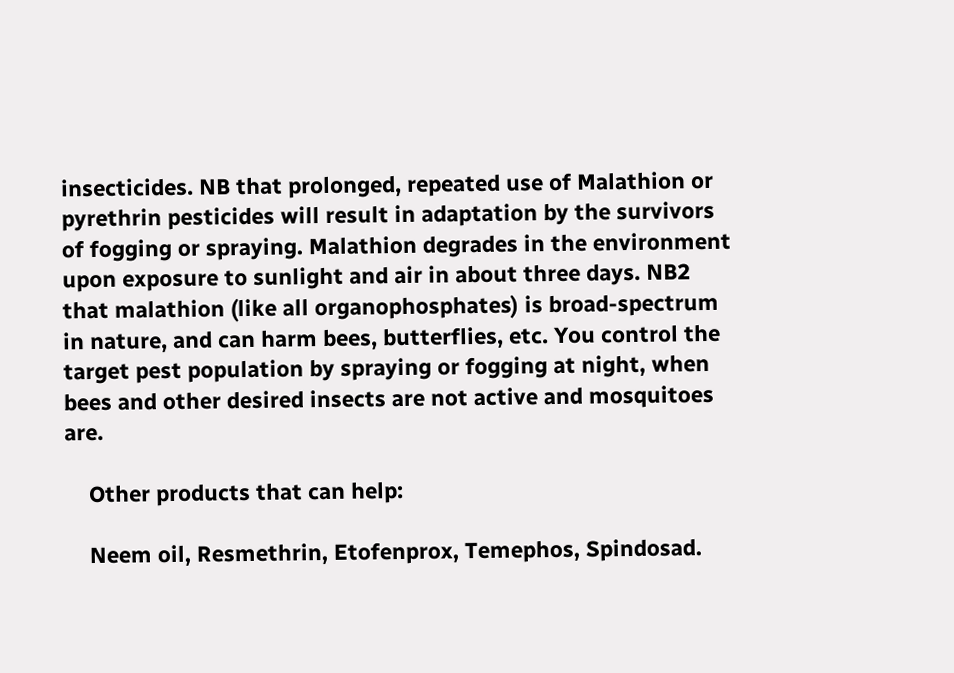insecticides. NB that prolonged, repeated use of Malathion or pyrethrin pesticides will result in adaptation by the survivors of fogging or spraying. Malathion degrades in the environment upon exposure to sunlight and air in about three days. NB2 that malathion (like all organophosphates) is broad-spectrum in nature, and can harm bees, butterflies, etc. You control the target pest population by spraying or fogging at night, when bees and other desired insects are not active and mosquitoes are.

    Other products that can help:

    Neem oil, Resmethrin, Etofenprox, Temephos, Spindosad.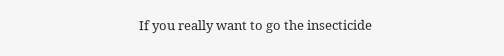If you really want to go the insecticide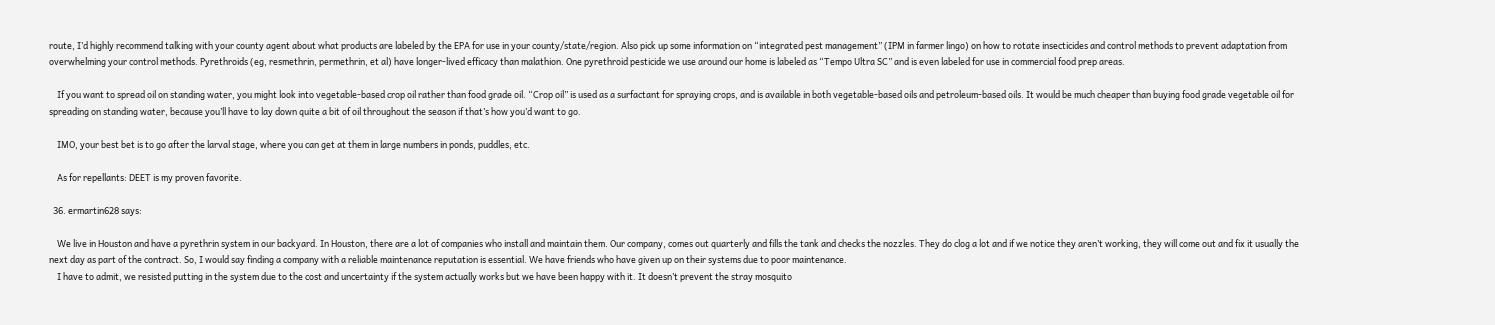route, I’d highly recommend talking with your county agent about what products are labeled by the EPA for use in your county/state/region. Also pick up some information on “integrated pest management” (IPM in farmer lingo) on how to rotate insecticides and control methods to prevent adaptation from overwhelming your control methods. Pyrethroids (eg, resmethrin, permethrin, et al) have longer-lived efficacy than malathion. One pyrethroid pesticide we use around our home is labeled as “Tempo Ultra SC” and is even labeled for use in commercial food prep areas.

    If you want to spread oil on standing water, you might look into vegetable-based crop oil rather than food grade oil. “Crop oil” is used as a surfactant for spraying crops, and is available in both vegetable-based oils and petroleum-based oils. It would be much cheaper than buying food grade vegetable oil for spreading on standing water, because you’ll have to lay down quite a bit of oil throughout the season if that’s how you’d want to go.

    IMO, your best bet is to go after the larval stage, where you can get at them in large numbers in ponds, puddles, etc.

    As for repellants: DEET is my proven favorite.

  36. ermartin628 says:

    We live in Houston and have a pyrethrin system in our backyard. In Houston, there are a lot of companies who install and maintain them. Our company, comes out quarterly and fills the tank and checks the nozzles. They do clog a lot and if we notice they aren’t working, they will come out and fix it usually the next day as part of the contract. So, I would say finding a company with a reliable maintenance reputation is essential. We have friends who have given up on their systems due to poor maintenance.
    I have to admit, we resisted putting in the system due to the cost and uncertainty if the system actually works but we have been happy with it. It doesn’t prevent the stray mosquito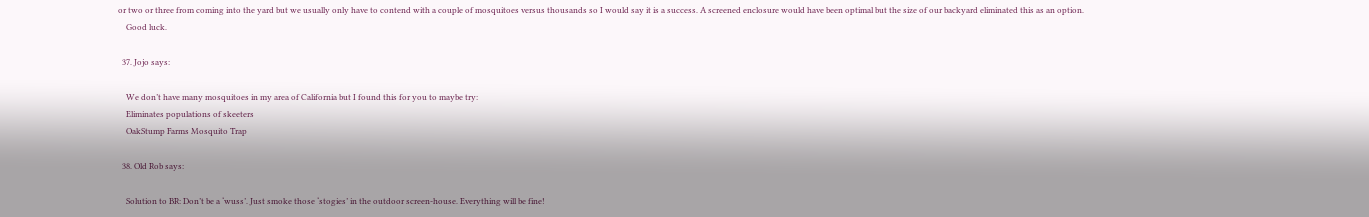or two or three from coming into the yard but we usually only have to contend with a couple of mosquitoes versus thousands so I would say it is a success. A screened enclosure would have been optimal but the size of our backyard eliminated this as an option.
    Good luck.

  37. Jojo says:

    We don’t have many mosquitoes in my area of California but I found this for you to maybe try:
    Eliminates populations of skeeters
    OakStump Farms Mosquito Trap

  38. Old Rob says:

    Solution to BR: Don’t be a ‘wuss’. Just smoke those ‘stogies’ in the outdoor screen-house. Everything will be fine!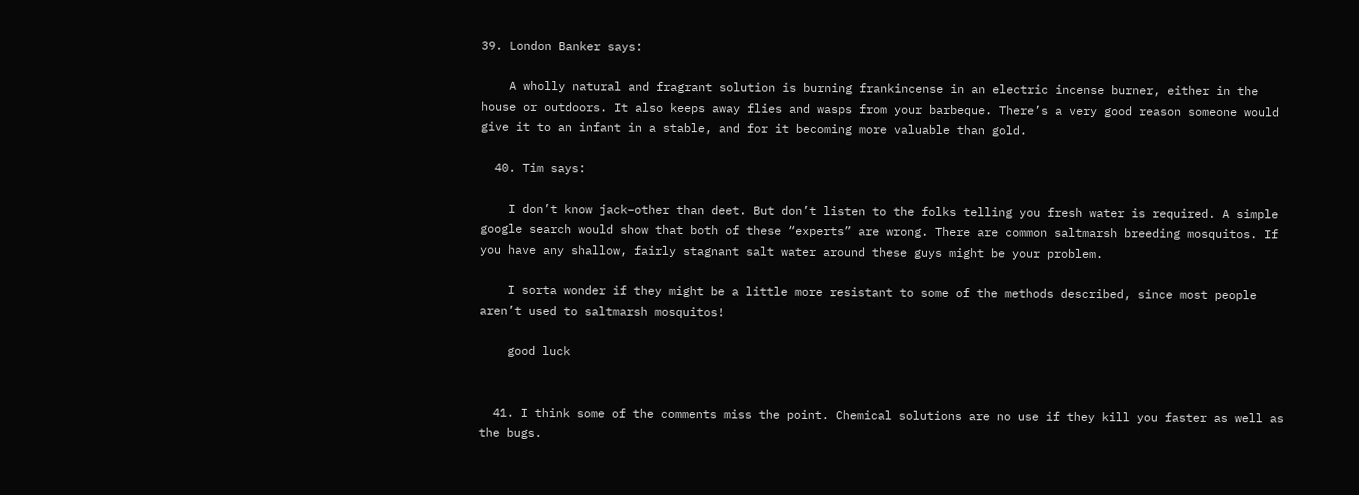39. London Banker says:

    A wholly natural and fragrant solution is burning frankincense in an electric incense burner, either in the house or outdoors. It also keeps away flies and wasps from your barbeque. There’s a very good reason someone would give it to an infant in a stable, and for it becoming more valuable than gold.

  40. Tim says:

    I don’t know jack–other than deet. But don’t listen to the folks telling you fresh water is required. A simple google search would show that both of these “experts” are wrong. There are common saltmarsh breeding mosquitos. If you have any shallow, fairly stagnant salt water around these guys might be your problem.

    I sorta wonder if they might be a little more resistant to some of the methods described, since most people aren’t used to saltmarsh mosquitos!

    good luck


  41. I think some of the comments miss the point. Chemical solutions are no use if they kill you faster as well as the bugs.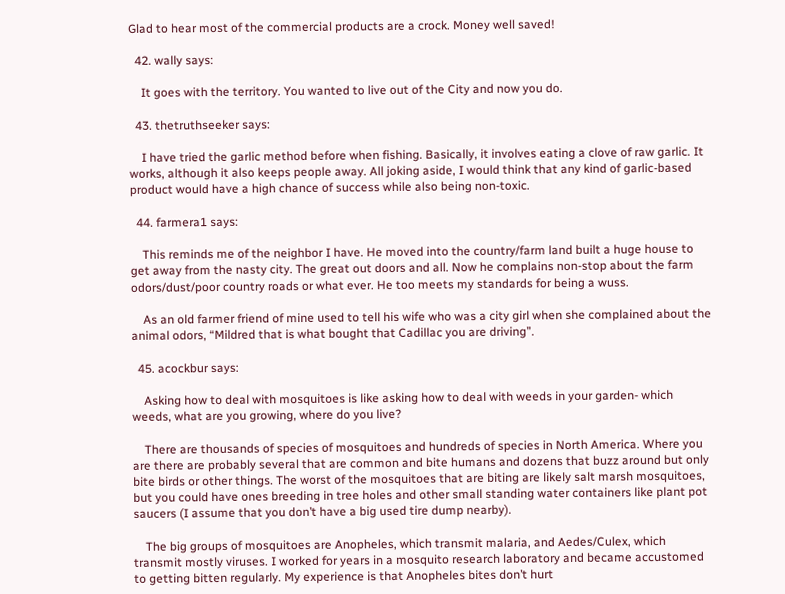Glad to hear most of the commercial products are a crock. Money well saved!

  42. wally says:

    It goes with the territory. You wanted to live out of the City and now you do.

  43. thetruthseeker says:

    I have tried the garlic method before when fishing. Basically, it involves eating a clove of raw garlic. It works, although it also keeps people away. All joking aside, I would think that any kind of garlic-based product would have a high chance of success while also being non-toxic.

  44. farmera1 says:

    This reminds me of the neighbor I have. He moved into the country/farm land built a huge house to get away from the nasty city. The great out doors and all. Now he complains non-stop about the farm odors/dust/poor country roads or what ever. He too meets my standards for being a wuss.

    As an old farmer friend of mine used to tell his wife who was a city girl when she complained about the animal odors, “Mildred that is what bought that Cadillac you are driving”.

  45. acockbur says:

    Asking how to deal with mosquitoes is like asking how to deal with weeds in your garden- which weeds, what are you growing, where do you live?

    There are thousands of species of mosquitoes and hundreds of species in North America. Where you are there are probably several that are common and bite humans and dozens that buzz around but only bite birds or other things. The worst of the mosquitoes that are biting are likely salt marsh mosquitoes, but you could have ones breeding in tree holes and other small standing water containers like plant pot saucers (I assume that you don’t have a big used tire dump nearby).

    The big groups of mosquitoes are Anopheles, which transmit malaria, and Aedes/Culex, which transmit mostly viruses. I worked for years in a mosquito research laboratory and became accustomed to getting bitten regularly. My experience is that Anopheles bites don’t hurt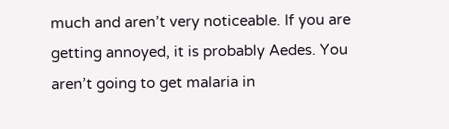much and aren’t very noticeable. If you are getting annoyed, it is probably Aedes. You aren’t going to get malaria in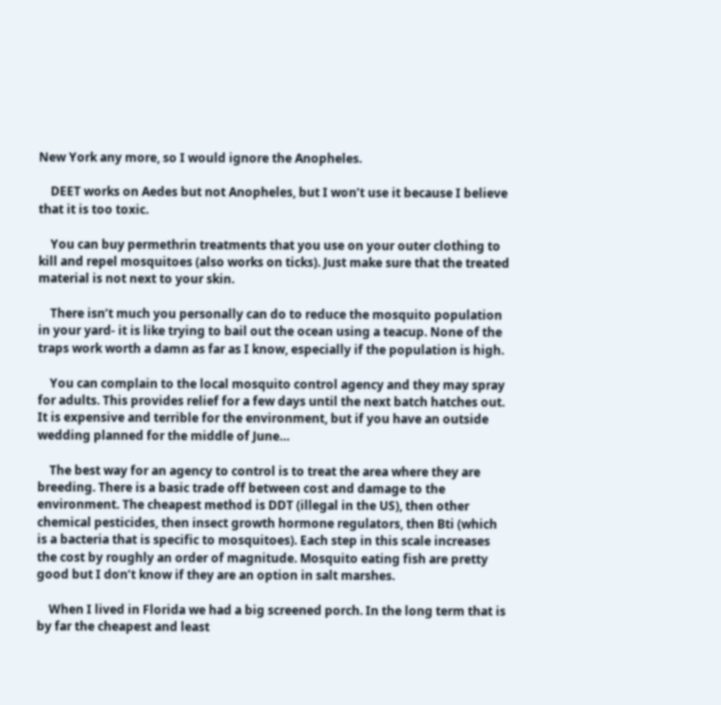New York any more, so I would ignore the Anopheles.

    DEET works on Aedes but not Anopheles, but I won’t use it because I believe that it is too toxic.

    You can buy permethrin treatments that you use on your outer clothing to kill and repel mosquitoes (also works on ticks). Just make sure that the treated material is not next to your skin.

    There isn’t much you personally can do to reduce the mosquito population in your yard- it is like trying to bail out the ocean using a teacup. None of the traps work worth a damn as far as I know, especially if the population is high.

    You can complain to the local mosquito control agency and they may spray for adults. This provides relief for a few days until the next batch hatches out. It is expensive and terrible for the environment, but if you have an outside wedding planned for the middle of June…

    The best way for an agency to control is to treat the area where they are breeding. There is a basic trade off between cost and damage to the environment. The cheapest method is DDT (illegal in the US), then other chemical pesticides, then insect growth hormone regulators, then Bti (which is a bacteria that is specific to mosquitoes). Each step in this scale increases the cost by roughly an order of magnitude. Mosquito eating fish are pretty good but I don’t know if they are an option in salt marshes.

    When I lived in Florida we had a big screened porch. In the long term that is by far the cheapest and least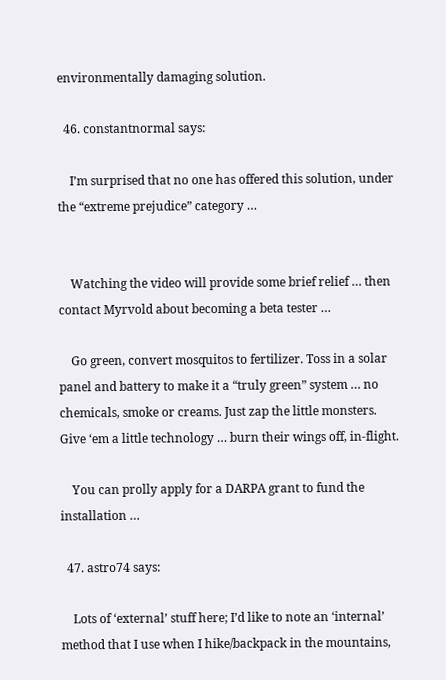environmentally damaging solution.

  46. constantnormal says:

    I’m surprised that no one has offered this solution, under the “extreme prejudice” category …


    Watching the video will provide some brief relief … then contact Myrvold about becoming a beta tester …

    Go green, convert mosquitos to fertilizer. Toss in a solar panel and battery to make it a “truly green” system … no chemicals, smoke or creams. Just zap the little monsters. Give ‘em a little technology … burn their wings off, in-flight.

    You can prolly apply for a DARPA grant to fund the installation …

  47. astro74 says:

    Lots of ‘external’ stuff here; I’d like to note an ‘internal’ method that I use when I hike/backpack in the mountains,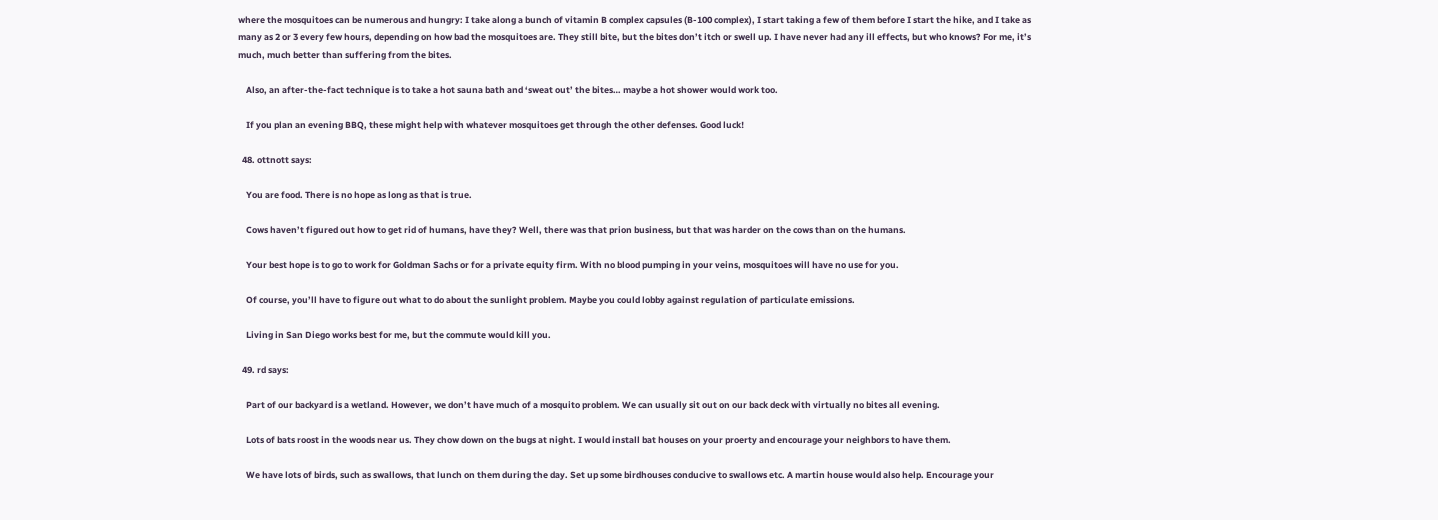where the mosquitoes can be numerous and hungry: I take along a bunch of vitamin B complex capsules (B-100 complex), I start taking a few of them before I start the hike, and I take as many as 2 or 3 every few hours, depending on how bad the mosquitoes are. They still bite, but the bites don’t itch or swell up. I have never had any ill effects, but who knows? For me, it’s much, much better than suffering from the bites.

    Also, an after-the-fact technique is to take a hot sauna bath and ‘sweat out’ the bites… maybe a hot shower would work too.

    If you plan an evening BBQ, these might help with whatever mosquitoes get through the other defenses. Good luck!

  48. ottnott says:

    You are food. There is no hope as long as that is true.

    Cows haven’t figured out how to get rid of humans, have they? Well, there was that prion business, but that was harder on the cows than on the humans.

    Your best hope is to go to work for Goldman Sachs or for a private equity firm. With no blood pumping in your veins, mosquitoes will have no use for you.

    Of course, you’ll have to figure out what to do about the sunlight problem. Maybe you could lobby against regulation of particulate emissions.

    Living in San Diego works best for me, but the commute would kill you.

  49. rd says:

    Part of our backyard is a wetland. However, we don’t have much of a mosquito problem. We can usually sit out on our back deck with virtually no bites all evening.

    Lots of bats roost in the woods near us. They chow down on the bugs at night. I would install bat houses on your proerty and encourage your neighbors to have them.

    We have lots of birds, such as swallows, that lunch on them during the day. Set up some birdhouses conducive to swallows etc. A martin house would also help. Encourage your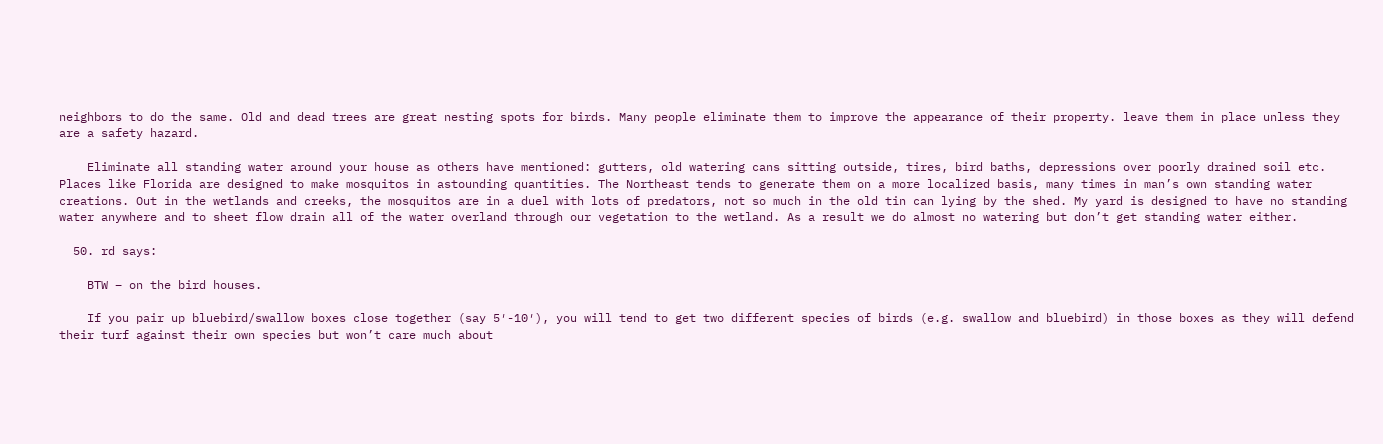neighbors to do the same. Old and dead trees are great nesting spots for birds. Many people eliminate them to improve the appearance of their property. leave them in place unless they are a safety hazard.

    Eliminate all standing water around your house as others have mentioned: gutters, old watering cans sitting outside, tires, bird baths, depressions over poorly drained soil etc. Places like Florida are designed to make mosquitos in astounding quantities. The Northeast tends to generate them on a more localized basis, many times in man’s own standing water creations. Out in the wetlands and creeks, the mosquitos are in a duel with lots of predators, not so much in the old tin can lying by the shed. My yard is designed to have no standing water anywhere and to sheet flow drain all of the water overland through our vegetation to the wetland. As a result we do almost no watering but don’t get standing water either.

  50. rd says:

    BTW – on the bird houses.

    If you pair up bluebird/swallow boxes close together (say 5′-10′), you will tend to get two different species of birds (e.g. swallow and bluebird) in those boxes as they will defend their turf against their own species but won’t care much about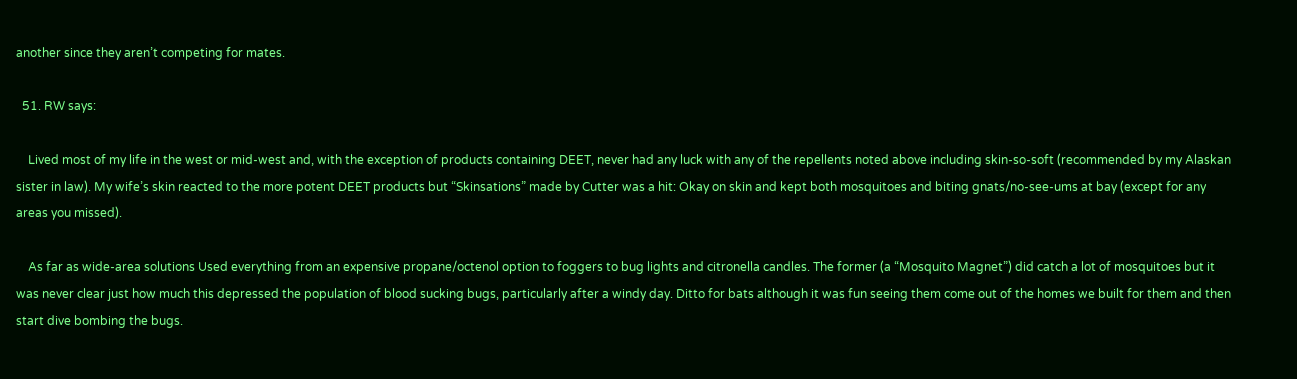another since they aren’t competing for mates.

  51. RW says:

    Lived most of my life in the west or mid-west and, with the exception of products containing DEET, never had any luck with any of the repellents noted above including skin-so-soft (recommended by my Alaskan sister in law). My wife’s skin reacted to the more potent DEET products but “Skinsations” made by Cutter was a hit: Okay on skin and kept both mosquitoes and biting gnats/no-see-ums at bay (except for any areas you missed).

    As far as wide-area solutions Used everything from an expensive propane/octenol option to foggers to bug lights and citronella candles. The former (a “Mosquito Magnet”) did catch a lot of mosquitoes but it was never clear just how much this depressed the population of blood sucking bugs, particularly after a windy day. Ditto for bats although it was fun seeing them come out of the homes we built for them and then start dive bombing the bugs.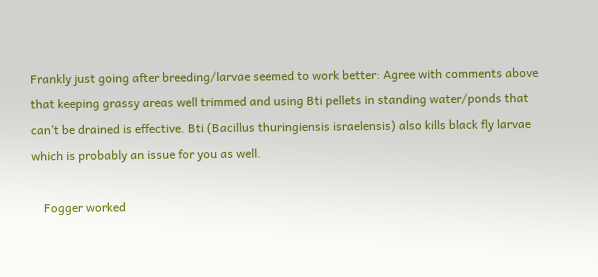Frankly just going after breeding/larvae seemed to work better: Agree with comments above that keeping grassy areas well trimmed and using Bti pellets in standing water/ponds that can’t be drained is effective. Bti (Bacillus thuringiensis israelensis) also kills black fly larvae which is probably an issue for you as well.

    Fogger worked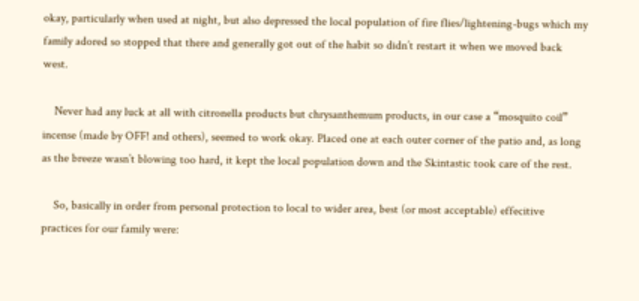okay, particularly when used at night, but also depressed the local population of fire flies/lightening-bugs which my family adored so stopped that there and generally got out of the habit so didn’t restart it when we moved back west.

    Never had any luck at all with citronella products but chrysanthemum products, in our case a “mosquito coil” incense (made by OFF! and others), seemed to work okay. Placed one at each outer corner of the patio and, as long as the breeze wasn’t blowing too hard, it kept the local population down and the Skintastic took care of the rest.

    So, basically in order from personal protection to local to wider area, best (or most acceptable) effecitive practices for our family were: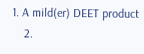1. A mild(er) DEET product
    2.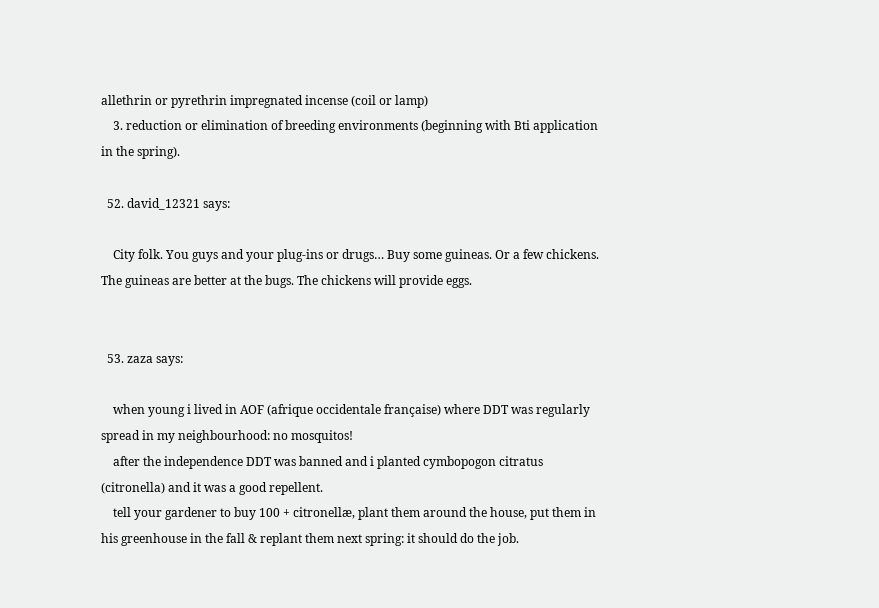allethrin or pyrethrin impregnated incense (coil or lamp)
    3. reduction or elimination of breeding environments (beginning with Bti application in the spring).

  52. david_12321 says:

    City folk. You guys and your plug-ins or drugs… Buy some guineas. Or a few chickens. The guineas are better at the bugs. The chickens will provide eggs.


  53. zaza says:

    when young i lived in AOF (afrique occidentale française) where DDT was regularly spread in my neighbourhood: no mosquitos!
    after the independence DDT was banned and i planted cymbopogon citratus (citronella) and it was a good repellent.
    tell your gardener to buy 100 + citronellæ, plant them around the house, put them in his greenhouse in the fall & replant them next spring: it should do the job.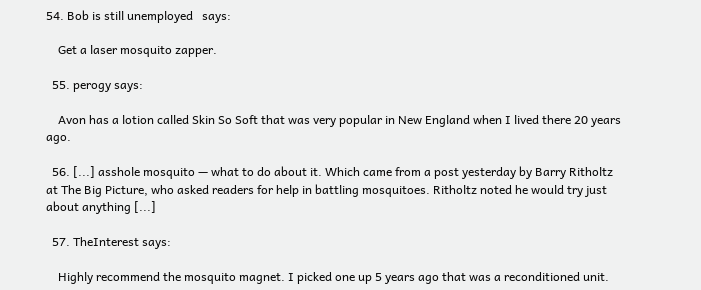54. Bob is still unemployed   says:

    Get a laser mosquito zapper.

  55. perogy says:

    Avon has a lotion called Skin So Soft that was very popular in New England when I lived there 20 years ago.

  56. [...] asshole mosquito — what to do about it. Which came from a post yesterday by Barry Ritholtz at The Big Picture, who asked readers for help in battling mosquitoes. Ritholtz noted he would try just about anything [...]

  57. TheInterest says:

    Highly recommend the mosquito magnet. I picked one up 5 years ago that was a reconditioned unit.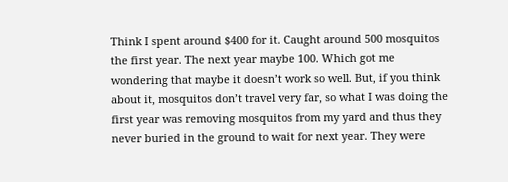Think I spent around $400 for it. Caught around 500 mosquitos the first year. The next year maybe 100. Which got me wondering that maybe it doesn’t work so well. But, if you think about it, mosquitos don’t travel very far, so what I was doing the first year was removing mosquitos from my yard and thus they never buried in the ground to wait for next year. They were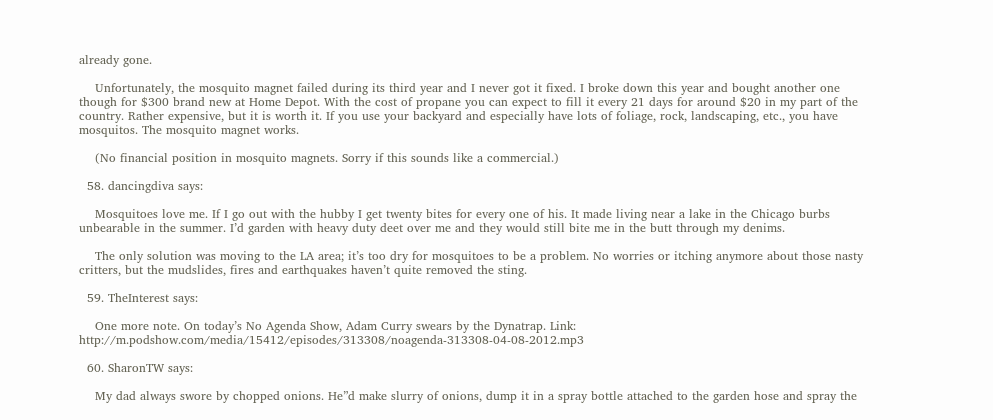already gone.

    Unfortunately, the mosquito magnet failed during its third year and I never got it fixed. I broke down this year and bought another one though for $300 brand new at Home Depot. With the cost of propane you can expect to fill it every 21 days for around $20 in my part of the country. Rather expensive, but it is worth it. If you use your backyard and especially have lots of foliage, rock, landscaping, etc., you have mosquitos. The mosquito magnet works.

    (No financial position in mosquito magnets. Sorry if this sounds like a commercial.)

  58. dancingdiva says:

    Mosquitoes love me. If I go out with the hubby I get twenty bites for every one of his. It made living near a lake in the Chicago burbs unbearable in the summer. I’d garden with heavy duty deet over me and they would still bite me in the butt through my denims.

    The only solution was moving to the LA area; it’s too dry for mosquitoes to be a problem. No worries or itching anymore about those nasty critters, but the mudslides, fires and earthquakes haven’t quite removed the sting.

  59. TheInterest says:

    One more note. On today’s No Agenda Show, Adam Curry swears by the Dynatrap. Link: http://m.podshow.com/media/15412/episodes/313308/noagenda-313308-04-08-2012.mp3

  60. SharonTW says:

    My dad always swore by chopped onions. He”d make slurry of onions, dump it in a spray bottle attached to the garden hose and spray the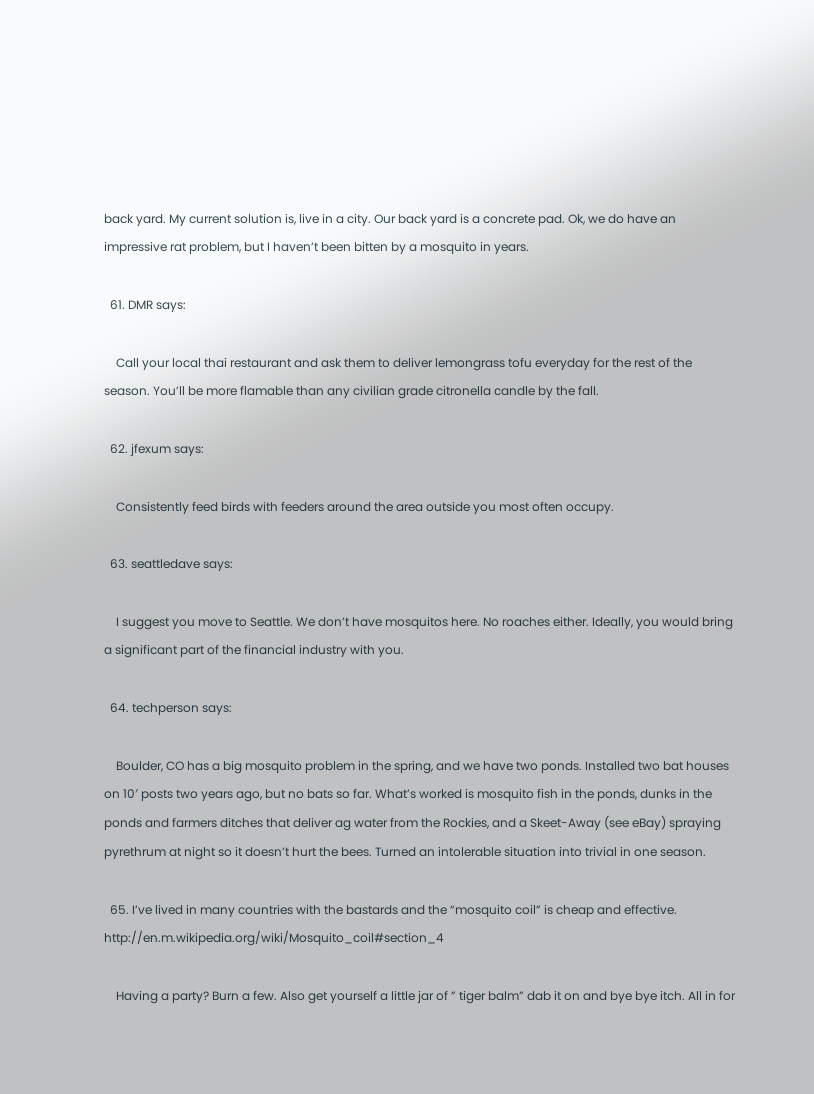back yard. My current solution is, live in a city. Our back yard is a concrete pad. Ok, we do have an impressive rat problem, but I haven’t been bitten by a mosquito in years.

  61. DMR says:

    Call your local thai restaurant and ask them to deliver lemongrass tofu everyday for the rest of the season. You’ll be more flamable than any civilian grade citronella candle by the fall.

  62. jfexum says:

    Consistently feed birds with feeders around the area outside you most often occupy.

  63. seattledave says:

    I suggest you move to Seattle. We don’t have mosquitos here. No roaches either. Ideally, you would bring a significant part of the financial industry with you.

  64. techperson says:

    Boulder, CO has a big mosquito problem in the spring, and we have two ponds. Installed two bat houses on 10′ posts two years ago, but no bats so far. What’s worked is mosquito fish in the ponds, dunks in the ponds and farmers ditches that deliver ag water from the Rockies, and a Skeet-Away (see eBay) spraying pyrethrum at night so it doesn’t hurt the bees. Turned an intolerable situation into trivial in one season.

  65. I’ve lived in many countries with the bastards and the “mosquito coil” is cheap and effective. http://en.m.wikipedia.org/wiki/Mosquito_coil#section_4

    Having a party? Burn a few. Also get yourself a little jar of ” tiger balm” dab it on and bye bye itch. All in for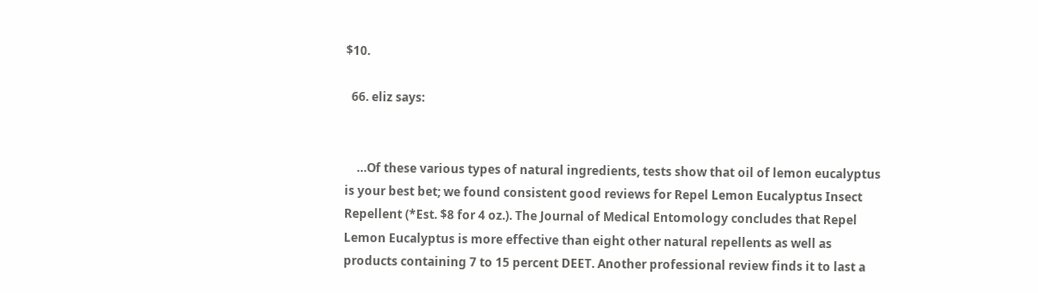$10.

  66. eliz says:


    …Of these various types of natural ingredients, tests show that oil of lemon eucalyptus is your best bet; we found consistent good reviews for Repel Lemon Eucalyptus Insect Repellent (*Est. $8 for 4 oz.). The Journal of Medical Entomology concludes that Repel Lemon Eucalyptus is more effective than eight other natural repellents as well as products containing 7 to 15 percent DEET. Another professional review finds it to last a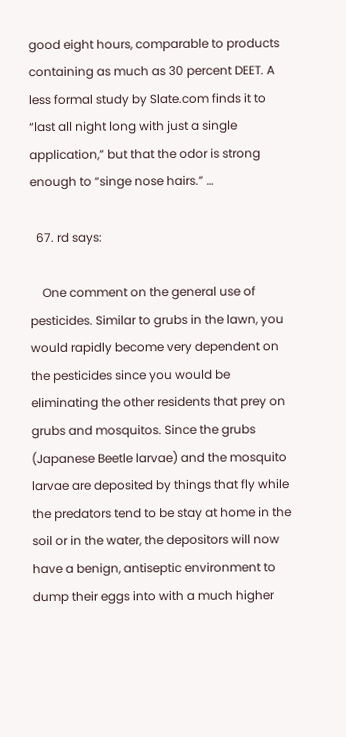good eight hours, comparable to products containing as much as 30 percent DEET. A less formal study by Slate.com finds it to “last all night long with just a single application,” but that the odor is strong enough to “singe nose hairs.” …

  67. rd says:

    One comment on the general use of pesticides. Similar to grubs in the lawn, you would rapidly become very dependent on the pesticides since you would be eliminating the other residents that prey on grubs and mosquitos. Since the grubs (Japanese Beetle larvae) and the mosquito larvae are deposited by things that fly while the predators tend to be stay at home in the soil or in the water, the depositors will now have a benign, antiseptic environment to dump their eggs into with a much higher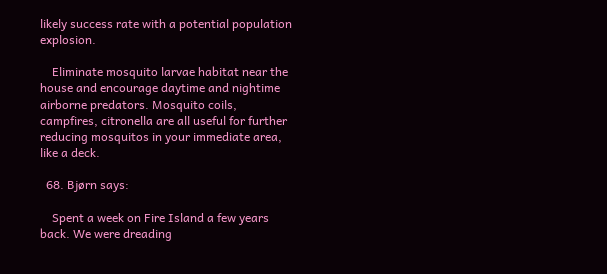likely success rate with a potential population explosion.

    Eliminate mosquito larvae habitat near the house and encourage daytime and nightime airborne predators. Mosquito coils, campfires, citronella are all useful for further reducing mosquitos in your immediate area, like a deck.

  68. Bjørn says:

    Spent a week on Fire Island a few years back. We were dreading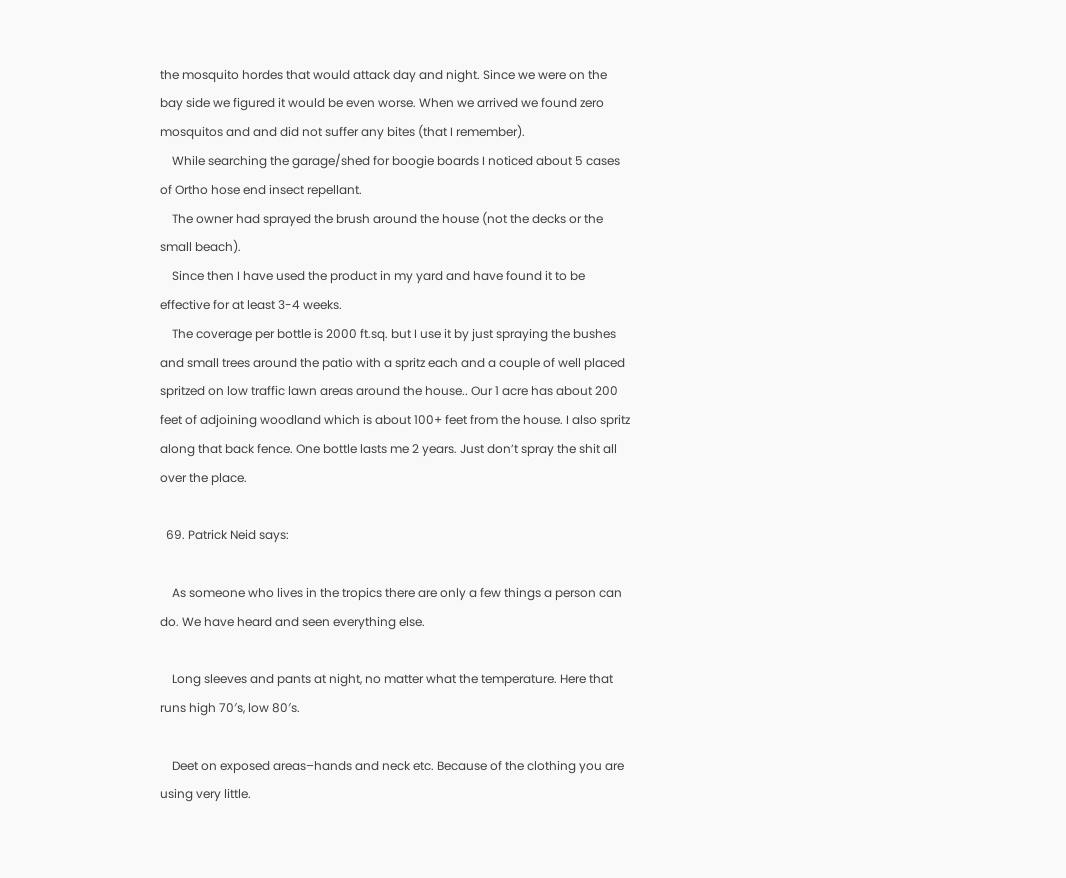the mosquito hordes that would attack day and night. Since we were on the bay side we figured it would be even worse. When we arrived we found zero mosquitos and and did not suffer any bites (that I remember).
    While searching the garage/shed for boogie boards I noticed about 5 cases of Ortho hose end insect repellant.
    The owner had sprayed the brush around the house (not the decks or the small beach).
    Since then I have used the product in my yard and have found it to be effective for at least 3-4 weeks.
    The coverage per bottle is 2000 ft.sq. but I use it by just spraying the bushes and small trees around the patio with a spritz each and a couple of well placed spritzed on low traffic lawn areas around the house.. Our 1 acre has about 200 feet of adjoining woodland which is about 100+ feet from the house. I also spritz along that back fence. One bottle lasts me 2 years. Just don’t spray the shit all over the place.

  69. Patrick Neid says:

    As someone who lives in the tropics there are only a few things a person can do. We have heard and seen everything else.

    Long sleeves and pants at night, no matter what the temperature. Here that runs high 70′s, low 80′s.

    Deet on exposed areas–hands and neck etc. Because of the clothing you are using very little.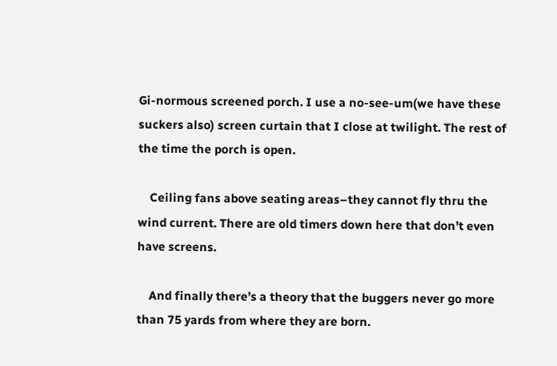Gi-normous screened porch. I use a no-see-um(we have these suckers also) screen curtain that I close at twilight. The rest of the time the porch is open.

    Ceiling fans above seating areas–they cannot fly thru the wind current. There are old timers down here that don’t even have screens.

    And finally there’s a theory that the buggers never go more than 75 yards from where they are born.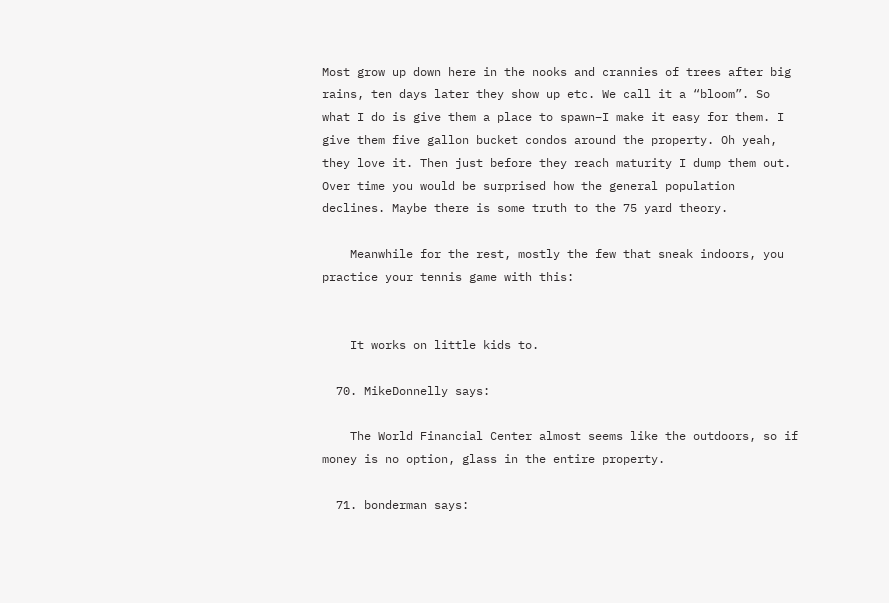Most grow up down here in the nooks and crannies of trees after big rains, ten days later they show up etc. We call it a “bloom”. So what I do is give them a place to spawn–I make it easy for them. I give them five gallon bucket condos around the property. Oh yeah, they love it. Then just before they reach maturity I dump them out. Over time you would be surprised how the general population declines. Maybe there is some truth to the 75 yard theory.

    Meanwhile for the rest, mostly the few that sneak indoors, you practice your tennis game with this:


    It works on little kids to.

  70. MikeDonnelly says:

    The World Financial Center almost seems like the outdoors, so if money is no option, glass in the entire property.

  71. bonderman says: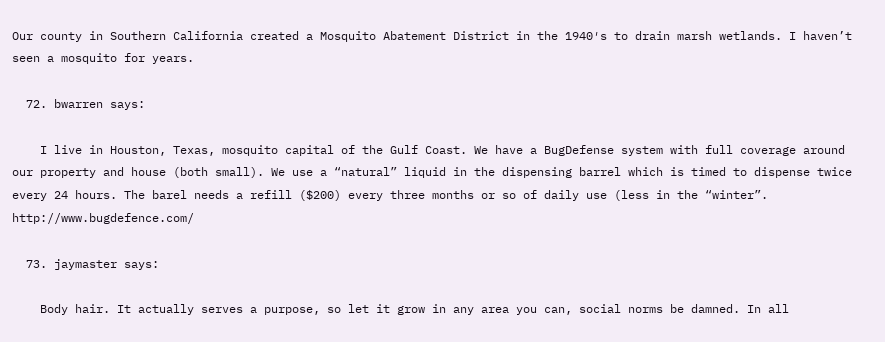Our county in Southern California created a Mosquito Abatement District in the 1940′s to drain marsh wetlands. I haven’t seen a mosquito for years.

  72. bwarren says:

    I live in Houston, Texas, mosquito capital of the Gulf Coast. We have a BugDefense system with full coverage around our property and house (both small). We use a “natural” liquid in the dispensing barrel which is timed to dispense twice every 24 hours. The barel needs a refill ($200) every three months or so of daily use (less in the “winter”. http://www.bugdefence.com/

  73. jaymaster says:

    Body hair. It actually serves a purpose, so let it grow in any area you can, social norms be damned. In all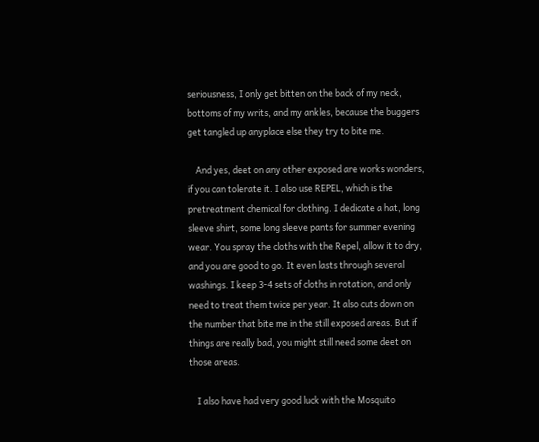seriousness, I only get bitten on the back of my neck, bottoms of my writs, and my ankles, because the buggers get tangled up anyplace else they try to bite me.

    And yes, deet on any other exposed are works wonders, if you can tolerate it. I also use REPEL, which is the pretreatment chemical for clothing. I dedicate a hat, long sleeve shirt, some long sleeve pants for summer evening wear. You spray the cloths with the Repel, allow it to dry, and you are good to go. It even lasts through several washings. I keep 3-4 sets of cloths in rotation, and only need to treat them twice per year. It also cuts down on the number that bite me in the still exposed areas. But if things are really bad, you might still need some deet on those areas.

    I also have had very good luck with the Mosquito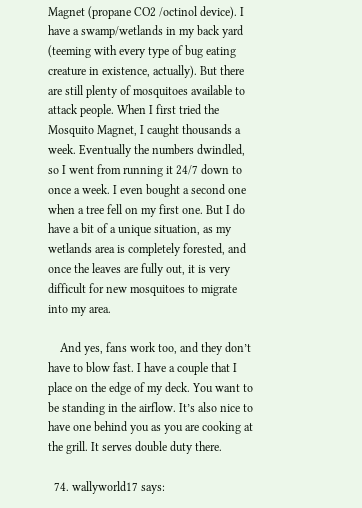Magnet (propane CO2 /octinol device). I have a swamp/wetlands in my back yard (teeming with every type of bug eating creature in existence, actually). But there are still plenty of mosquitoes available to attack people. When I first tried the Mosquito Magnet, I caught thousands a week. Eventually the numbers dwindled, so I went from running it 24/7 down to once a week. I even bought a second one when a tree fell on my first one. But I do have a bit of a unique situation, as my wetlands area is completely forested, and once the leaves are fully out, it is very difficult for new mosquitoes to migrate into my area.

    And yes, fans work too, and they don’t have to blow fast. I have a couple that I place on the edge of my deck. You want to be standing in the airflow. It’s also nice to have one behind you as you are cooking at the grill. It serves double duty there.

  74. wallyworld17 says: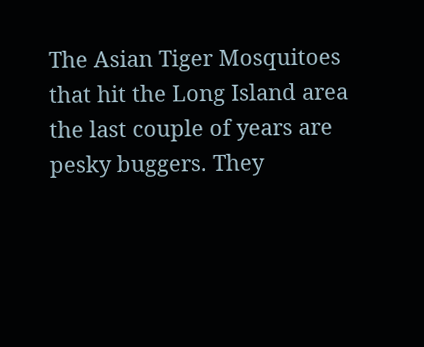The Asian Tiger Mosquitoes that hit the Long Island area the last couple of years are pesky buggers. They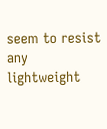seem to resist any lightweight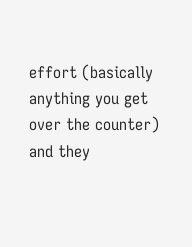effort (basically anything you get over the counter) and they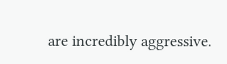are incredibly aggressive.